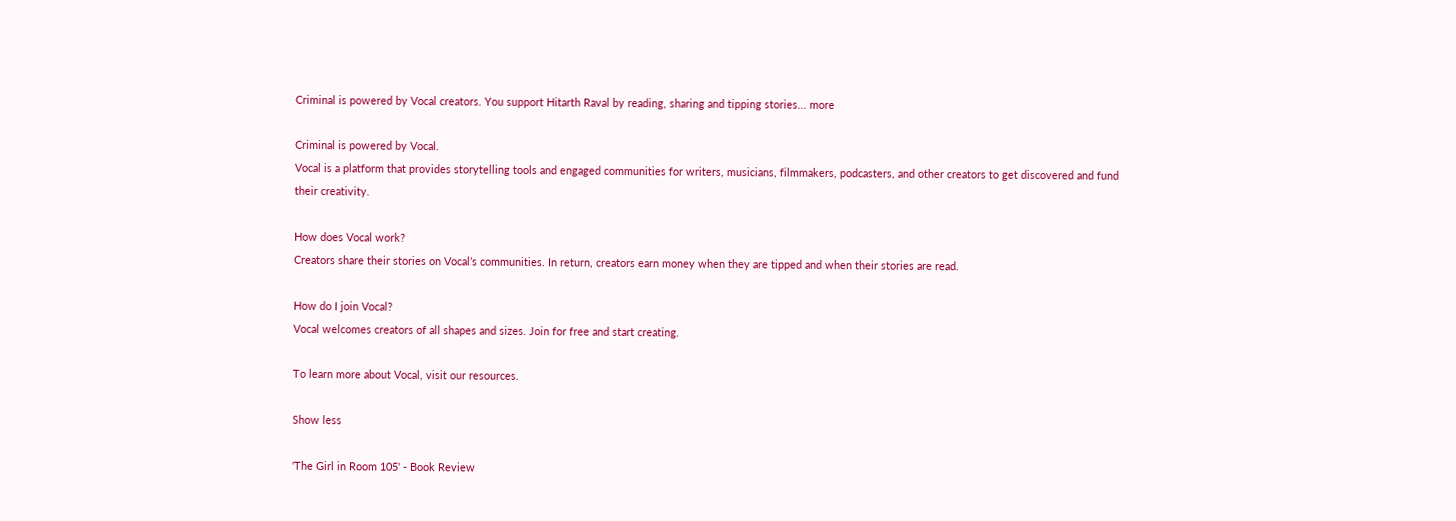Criminal is powered by Vocal creators. You support Hitarth Raval by reading, sharing and tipping stories... more

Criminal is powered by Vocal.
Vocal is a platform that provides storytelling tools and engaged communities for writers, musicians, filmmakers, podcasters, and other creators to get discovered and fund their creativity.

How does Vocal work?
Creators share their stories on Vocal’s communities. In return, creators earn money when they are tipped and when their stories are read.

How do I join Vocal?
Vocal welcomes creators of all shapes and sizes. Join for free and start creating.

To learn more about Vocal, visit our resources.

Show less

'The Girl in Room 105' - Book Review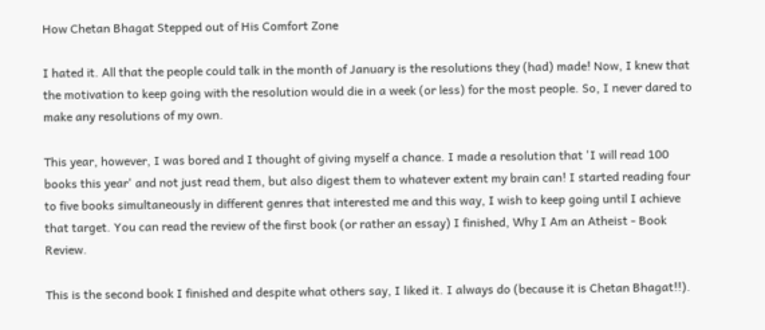How Chetan Bhagat Stepped out of His Comfort Zone

I hated it. All that the people could talk in the month of January is the resolutions they (had) made! Now, I knew that the motivation to keep going with the resolution would die in a week (or less) for the most people. So, I never dared to make any resolutions of my own.

This year, however, I was bored and I thought of giving myself a chance. I made a resolution that 'I will read 100 books this year' and not just read them, but also digest them to whatever extent my brain can! I started reading four to five books simultaneously in different genres that interested me and this way, I wish to keep going until I achieve that target. You can read the review of the first book (or rather an essay) I finished, Why I Am an Atheist - Book Review.

This is the second book I finished and despite what others say, I liked it. I always do (because it is Chetan Bhagat!!).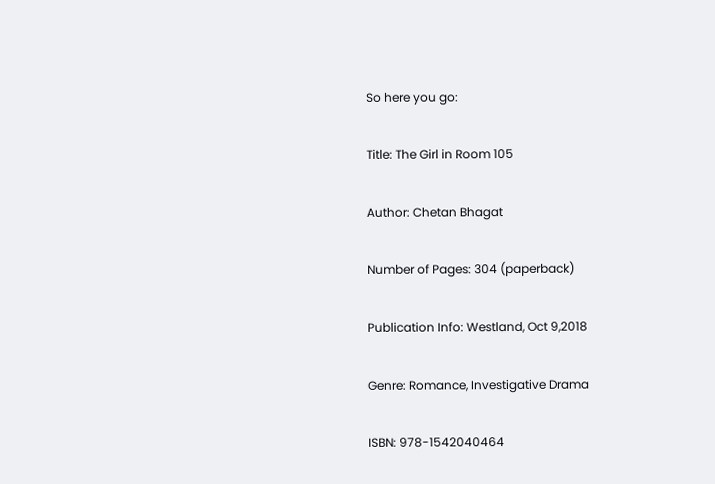So here you go:

Title: The Girl in Room 105

Author: Chetan Bhagat

Number of Pages: 304 (paperback)

Publication Info: Westland, Oct 9,2018

Genre: Romance, Investigative Drama

ISBN: 978-1542040464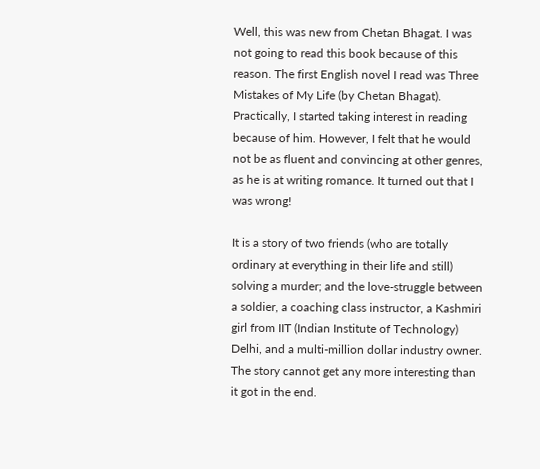Well, this was new from Chetan Bhagat. I was not going to read this book because of this reason. The first English novel I read was Three Mistakes of My Life (by Chetan Bhagat). Practically, I started taking interest in reading because of him. However, I felt that he would not be as fluent and convincing at other genres, as he is at writing romance. It turned out that I was wrong!

It is a story of two friends (who are totally ordinary at everything in their life and still) solving a murder; and the love-struggle between a soldier, a coaching class instructor, a Kashmiri girl from IIT (Indian Institute of Technology) Delhi, and a multi-million dollar industry owner. The story cannot get any more interesting than it got in the end.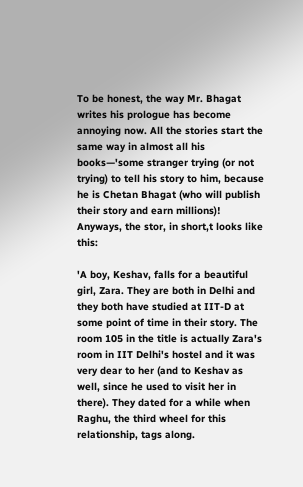To be honest, the way Mr. Bhagat writes his prologue has become annoying now. All the stories start the same way in almost all his books—'some stranger trying (or not trying) to tell his story to him, because he is Chetan Bhagat (who will publish their story and earn millions)! Anyways, the stor, in short,t looks like this:

'A boy, Keshav, falls for a beautiful girl, Zara. They are both in Delhi and they both have studied at IIT-D at some point of time in their story. The room 105 in the title is actually Zara's room in IIT Delhi's hostel and it was very dear to her (and to Keshav as well, since he used to visit her in there). They dated for a while when Raghu, the third wheel for this relationship, tags along.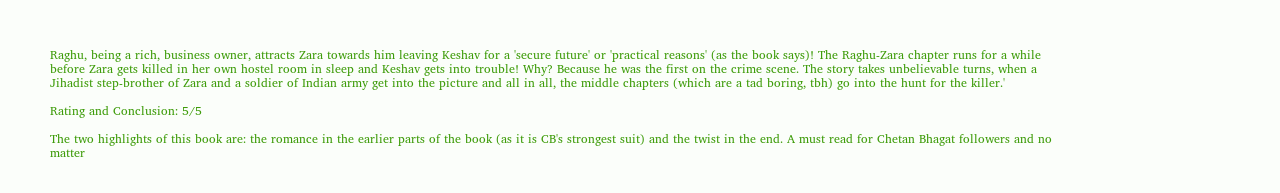Raghu, being a rich, business owner, attracts Zara towards him leaving Keshav for a 'secure future' or 'practical reasons' (as the book says)! The Raghu-Zara chapter runs for a while before Zara gets killed in her own hostel room in sleep and Keshav gets into trouble! Why? Because he was the first on the crime scene. The story takes unbelievable turns, when a Jihadist step-brother of Zara and a soldier of Indian army get into the picture and all in all, the middle chapters (which are a tad boring, tbh) go into the hunt for the killer.'

Rating and Conclusion: 5/5

The two highlights of this book are: the romance in the earlier parts of the book (as it is CB's strongest suit) and the twist in the end. A must read for Chetan Bhagat followers and no matter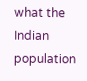what the Indian population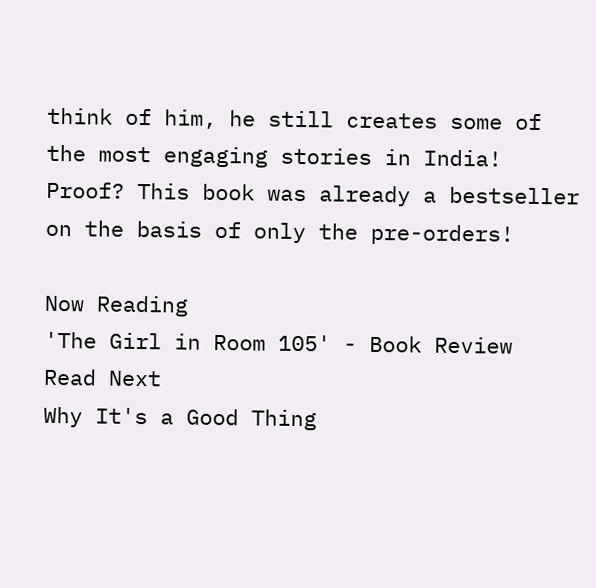think of him, he still creates some of the most engaging stories in India! Proof? This book was already a bestseller on the basis of only the pre-orders!

Now Reading
'The Girl in Room 105' - Book Review
Read Next
Why It's a Good Thing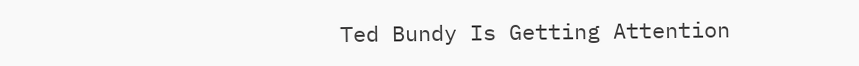Ted Bundy Is Getting Attention